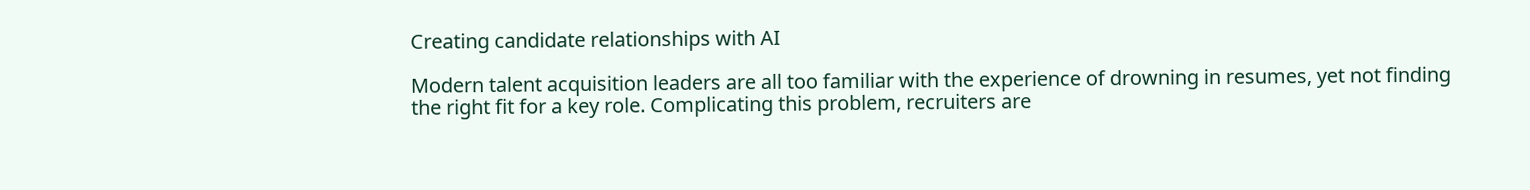Creating candidate relationships with AI

Modern talent acquisition leaders are all too familiar with the experience of drowning in resumes, yet not finding the right fit for a key role. Complicating this problem, recruiters are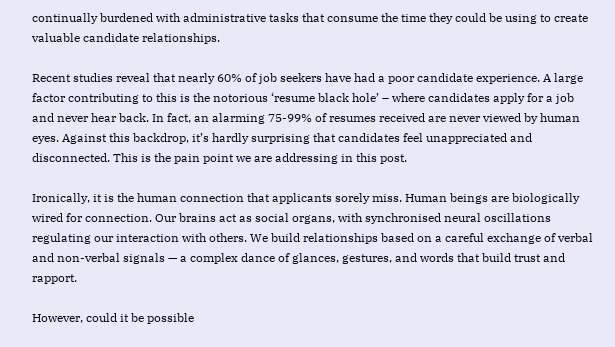continually burdened with administrative tasks that consume the time they could be using to create valuable candidate relationships.

Recent studies reveal that nearly 60% of job seekers have had a poor candidate experience. A large factor contributing to this is the notorious ‘resume black hole’ – where candidates apply for a job and never hear back. In fact, an alarming 75-99% of resumes received are never viewed by human eyes. Against this backdrop, it’s hardly surprising that candidates feel unappreciated and disconnected. This is the pain point we are addressing in this post.

Ironically, it is the human connection that applicants sorely miss. Human beings are biologically wired for connection. Our brains act as social organs, with synchronised neural oscillations regulating our interaction with others. We build relationships based on a careful exchange of verbal and non-verbal signals — a complex dance of glances, gestures, and words that build trust and rapport.

However, could it be possible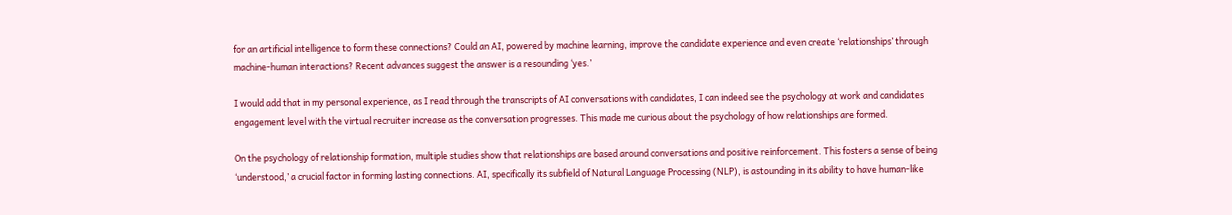for an artificial intelligence to form these connections? Could an AI, powered by machine learning, improve the candidate experience and even create ‘relationships’ through machine-human interactions? Recent advances suggest the answer is a resounding ‘yes.’

I would add that in my personal experience, as I read through the transcripts of AI conversations with candidates, I can indeed see the psychology at work and candidates engagement level with the virtual recruiter increase as the conversation progresses. This made me curious about the psychology of how relationships are formed.

On the psychology of relationship formation, multiple studies show that relationships are based around conversations and positive reinforcement. This fosters a sense of being ‘understood,’ a crucial factor in forming lasting connections. AI, specifically its subfield of Natural Language Processing (NLP), is astounding in its ability to have human-like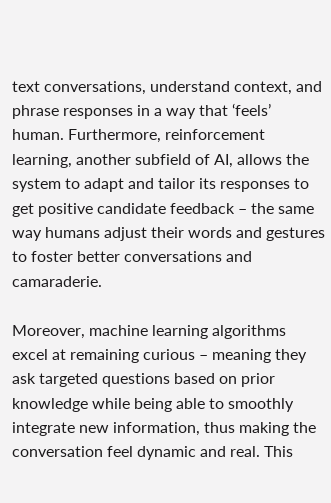text conversations, understand context, and phrase responses in a way that ‘feels’ human. Furthermore, reinforcement learning, another subfield of AI, allows the system to adapt and tailor its responses to get positive candidate feedback – the same way humans adjust their words and gestures to foster better conversations and camaraderie.

Moreover, machine learning algorithms excel at remaining curious – meaning they ask targeted questions based on prior knowledge while being able to smoothly integrate new information, thus making the conversation feel dynamic and real. This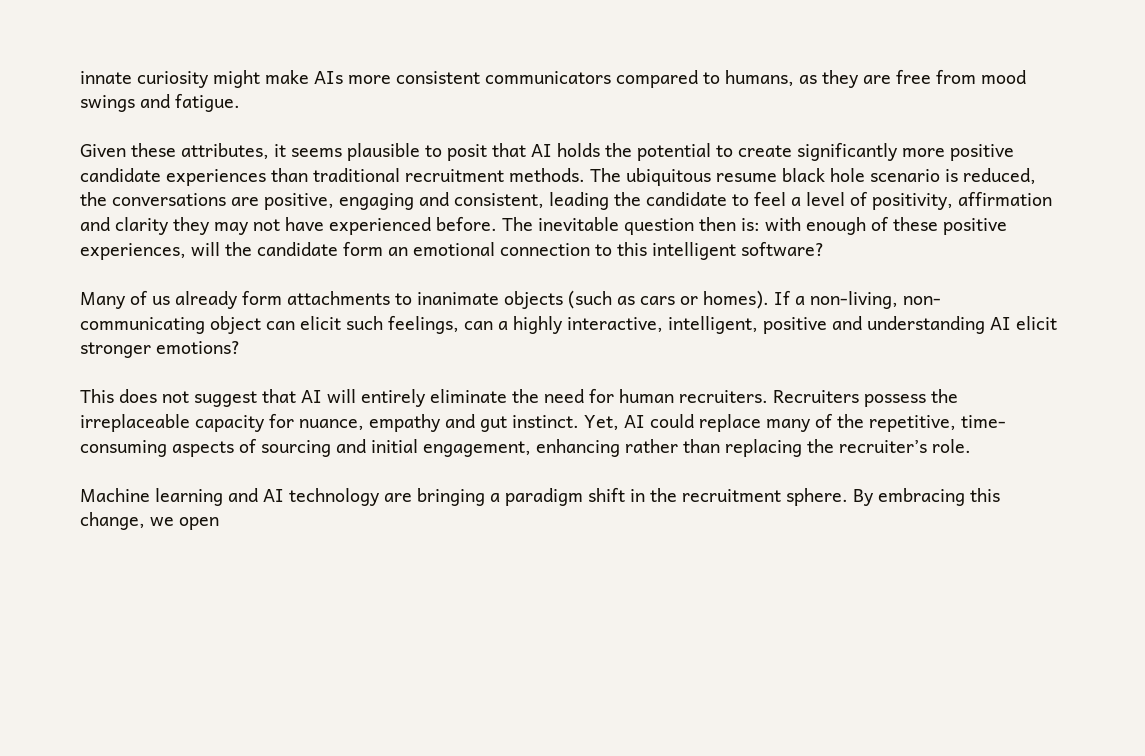innate curiosity might make AIs more consistent communicators compared to humans, as they are free from mood swings and fatigue.

Given these attributes, it seems plausible to posit that AI holds the potential to create significantly more positive candidate experiences than traditional recruitment methods. The ubiquitous resume black hole scenario is reduced, the conversations are positive, engaging and consistent, leading the candidate to feel a level of positivity, affirmation and clarity they may not have experienced before. The inevitable question then is: with enough of these positive experiences, will the candidate form an emotional connection to this intelligent software?

Many of us already form attachments to inanimate objects (such as cars or homes). If a non-living, non-communicating object can elicit such feelings, can a highly interactive, intelligent, positive and understanding AI elicit stronger emotions?

This does not suggest that AI will entirely eliminate the need for human recruiters. Recruiters possess the irreplaceable capacity for nuance, empathy and gut instinct. Yet, AI could replace many of the repetitive, time-consuming aspects of sourcing and initial engagement, enhancing rather than replacing the recruiter’s role.

Machine learning and AI technology are bringing a paradigm shift in the recruitment sphere. By embracing this change, we open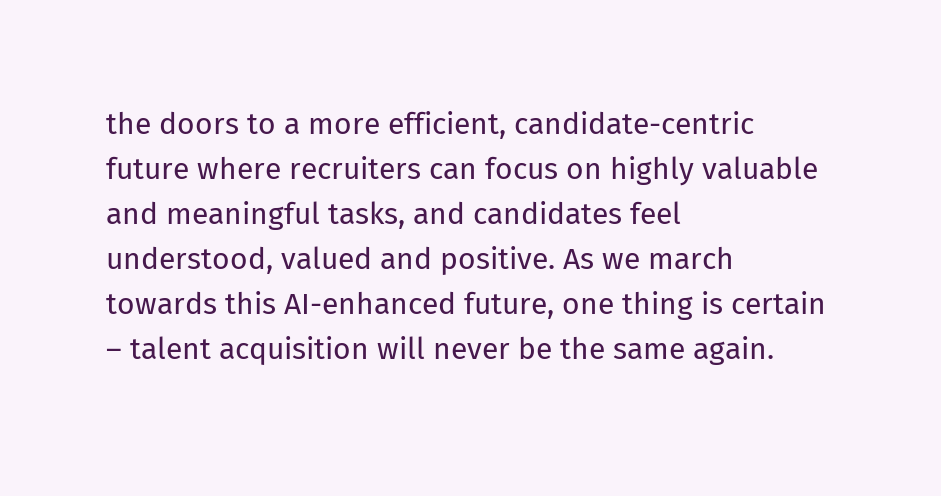the doors to a more efficient, candidate-centric future where recruiters can focus on highly valuable and meaningful tasks, and candidates feel understood, valued and positive. As we march towards this AI-enhanced future, one thing is certain – talent acquisition will never be the same again.